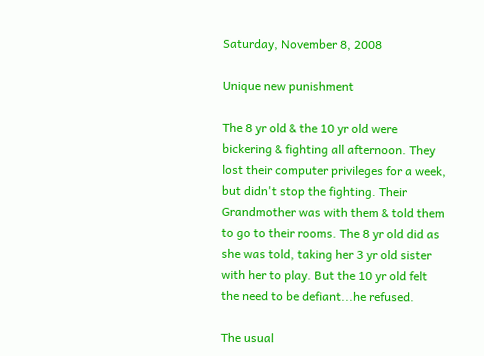Saturday, November 8, 2008

Unique new punishment

The 8 yr old & the 10 yr old were bickering & fighting all afternoon. They lost their computer privileges for a week, but didn't stop the fighting. Their Grandmother was with them & told them to go to their rooms. The 8 yr old did as she was told, taking her 3 yr old sister with her to play. But the 10 yr old felt the need to be defiant...he refused.

The usual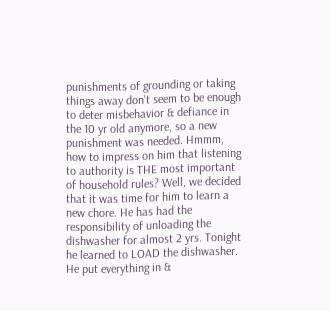punishments of grounding or taking things away don't seem to be enough to deter misbehavior & defiance in the 10 yr old anymore, so a new punishment was needed. Hmmm, how to impress on him that listening to authority is THE most important of household rules? Well, we decided that it was time for him to learn a new chore. He has had the responsibility of unloading the dishwasher for almost 2 yrs. Tonight he learned to LOAD the dishwasher. He put everything in &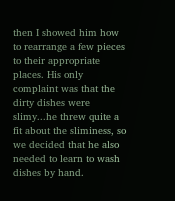then I showed him how to rearrange a few pieces to their appropriate places. His only complaint was that the dirty dishes were slimy...he threw quite a fit about the sliminess, so we decided that he also needed to learn to wash dishes by hand.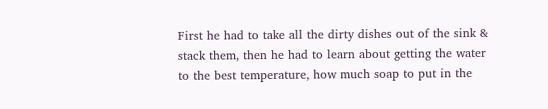First he had to take all the dirty dishes out of the sink & stack them, then he had to learn about getting the water to the best temperature, how much soap to put in the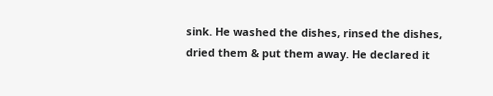sink. He washed the dishes, rinsed the dishes, dried them & put them away. He declared it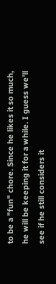to be a "fun" chore. Since he likes it so much, he will be keeping it for a while. I guess we'll see if he still considers it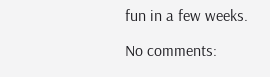fun in a few weeks.

No comments: